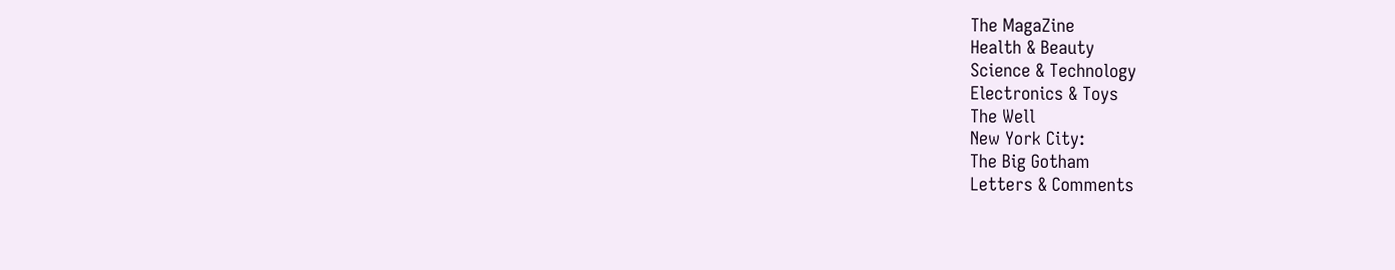The MagaZine
Health & Beauty
Science & Technology
Electronics & Toys
The Well
New York City:
The Big Gotham
Letters & Comments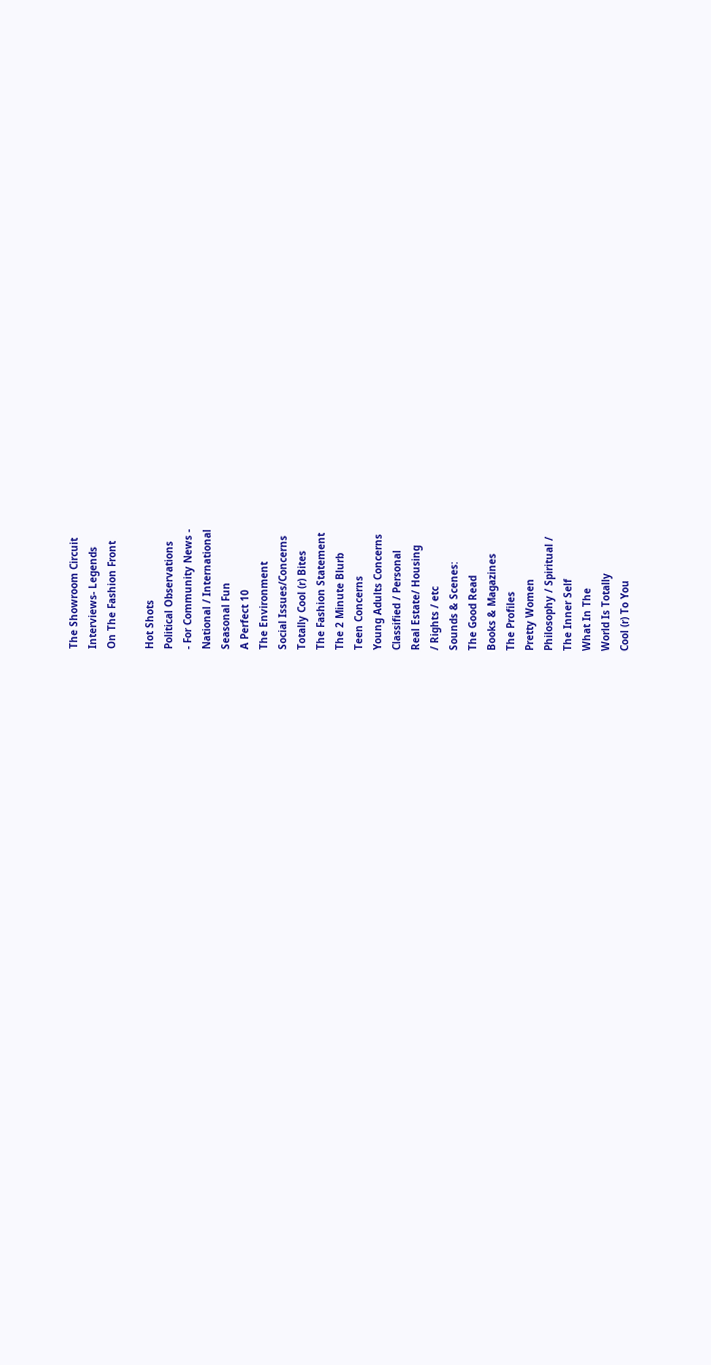The Showroom Circuit
Interviews- Legends
On The Fashion Front

Hot Shots
Political Observations
- For Community News -
National / International
Seasonal Fun
A Perfect 10
The Environment
Social Issues/Concerns
Totally Cool (r) Bites
The Fashion Statement
The 2 Minute Blurb
Teen Concerns
Young Adults Concerns
Classified / Personal
Real Estate/ Housing
/ Rights / etc
Sounds & Scenes:
The Good Read
Books & Magazines
The Profiles
Pretty Women
Philosophy / Spiritual /
The Inner Self
What In The
World Is Totally
Cool (r) To You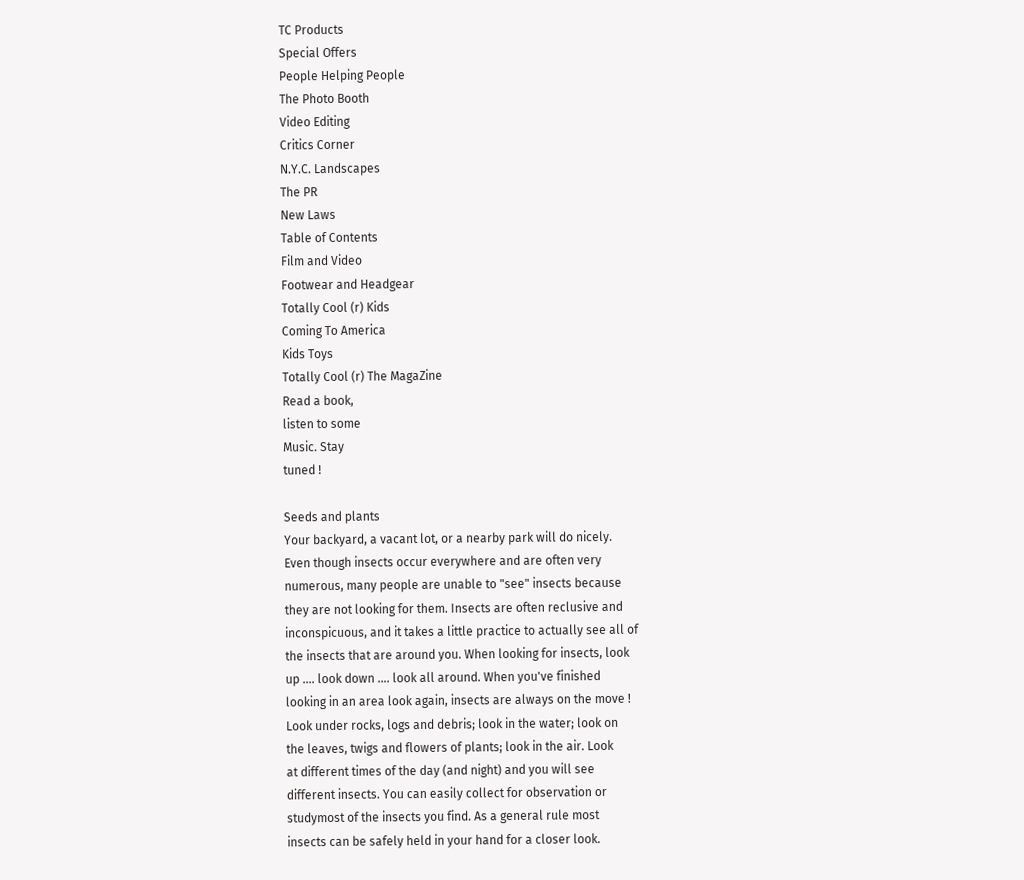TC Products
Special Offers
People Helping People
The Photo Booth
Video Editing
Critics Corner
N.Y.C. Landscapes
The PR
New Laws
Table of Contents
Film and Video
Footwear and Headgear
Totally Cool (r) Kids
Coming To America
Kids Toys
Totally Cool (r) The MagaZine
Read a book,
listen to some
Music. Stay
tuned !

Seeds and plants
Your backyard, a vacant lot, or a nearby park will do nicely.
Even though insects occur everywhere and are often very
numerous, many people are unable to "see" insects because
they are not looking for them. Insects are often reclusive and
inconspicuous, and it takes a little practice to actually see all of
the insects that are around you. When looking for insects, look
up .... look down .... look all around. When you've finished
looking in an area look again, insects are always on the move !
Look under rocks, logs and debris; look in the water; look on
the leaves, twigs and flowers of plants; look in the air. Look
at different times of the day (and night) and you will see
different insects. You can easily collect for observation or
studymost of the insects you find. As a general rule most
insects can be safely held in your hand for a closer look.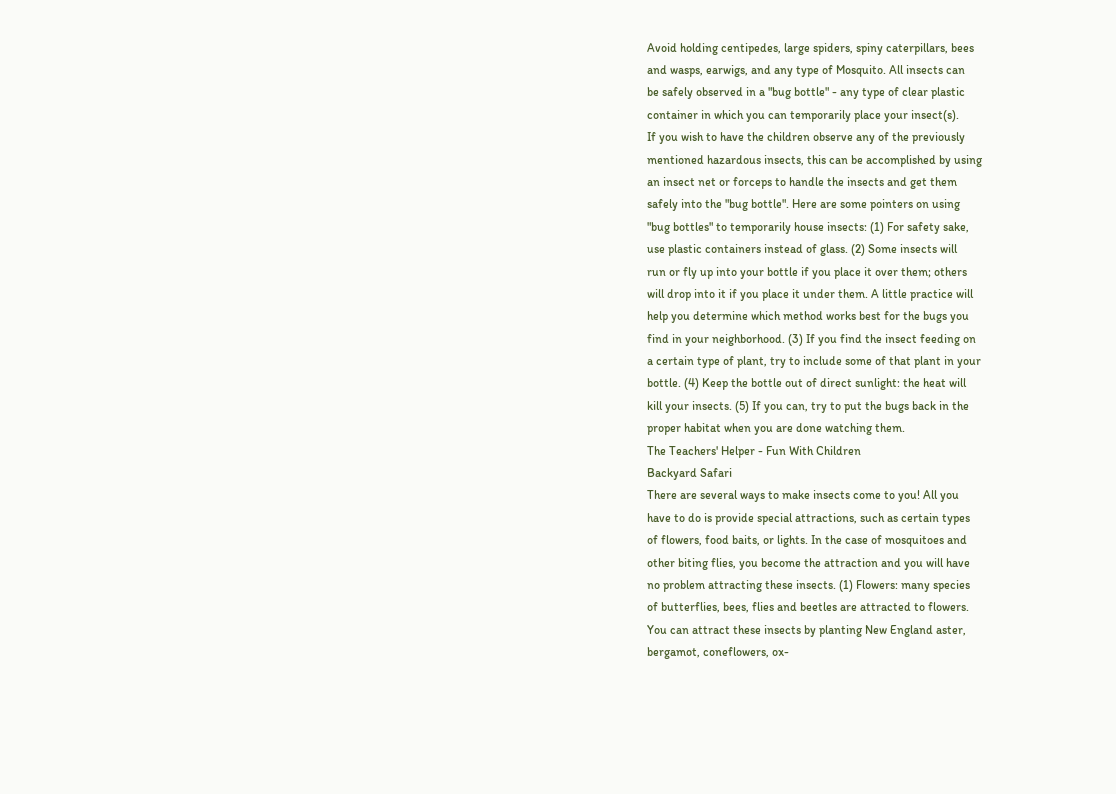Avoid holding centipedes, large spiders, spiny caterpillars, bees
and wasps, earwigs, and any type of Mosquito. All insects can
be safely observed in a "bug bottle" - any type of clear plastic
container in which you can temporarily place your insect(s).
If you wish to have the children observe any of the previously
mentioned hazardous insects, this can be accomplished by using
an insect net or forceps to handle the insects and get them
safely into the "bug bottle". Here are some pointers on using
"bug bottles" to temporarily house insects: (1) For safety sake,
use plastic containers instead of glass. (2) Some insects will
run or fly up into your bottle if you place it over them; others
will drop into it if you place it under them. A little practice will
help you determine which method works best for the bugs you
find in your neighborhood. (3) If you find the insect feeding on
a certain type of plant, try to include some of that plant in your
bottle. (4) Keep the bottle out of direct sunlight: the heat will
kill your insects. (5) If you can, try to put the bugs back in the
proper habitat when you are done watching them.
The Teachers' Helper - Fun With Children
Backyard Safari
There are several ways to make insects come to you! All you
have to do is provide special attractions, such as certain types
of flowers, food baits, or lights. In the case of mosquitoes and
other biting flies, you become the attraction and you will have
no problem attracting these insects. (1) Flowers: many species
of butterflies, bees, flies and beetles are attracted to flowers.
You can attract these insects by planting New England aster,
bergamot, coneflowers, ox-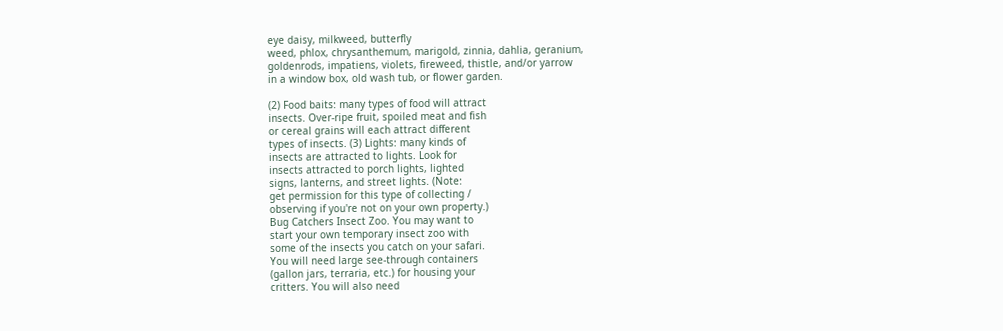eye daisy, milkweed, butterfly
weed, phlox, chrysanthemum, marigold, zinnia, dahlia, geranium,
goldenrods, impatiens, violets, fireweed, thistle, and/or yarrow
in a window box, old wash tub, or flower garden.

(2) Food baits: many types of food will attract
insects. Over-ripe fruit, spoiled meat and fish
or cereal grains will each attract different
types of insects. (3) Lights: many kinds of
insects are attracted to lights. Look for
insects attracted to porch lights, lighted
signs, lanterns, and street lights. (Note:
get permission for this type of collecting /
observing if you're not on your own property.)
Bug Catchers Insect Zoo. You may want to
start your own temporary insect zoo with
some of the insects you catch on your safari.
You will need large see-through containers
(gallon jars, terraria, etc.) for housing your
critters. You will also need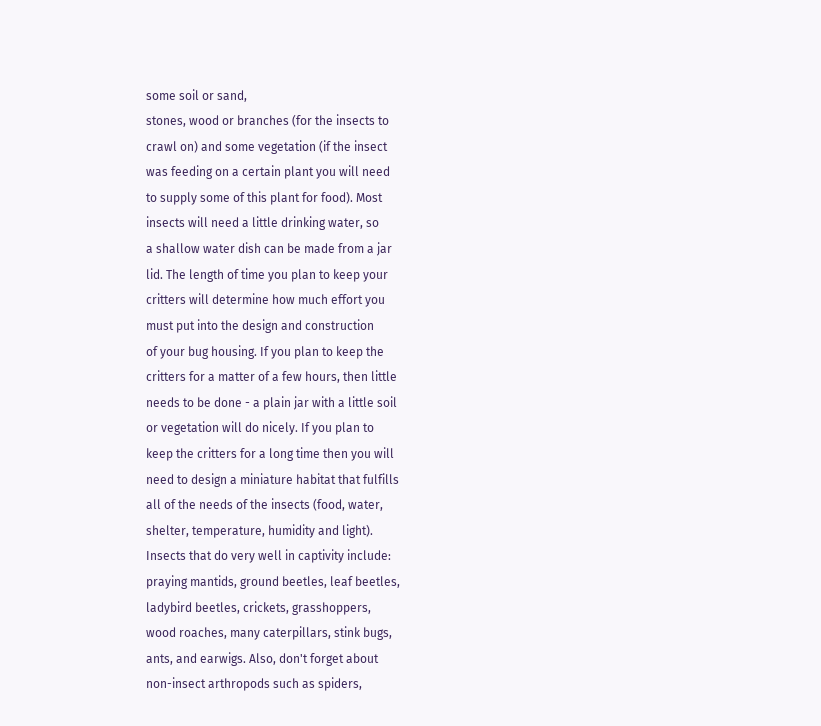some soil or sand,
stones, wood or branches (for the insects to
crawl on) and some vegetation (if the insect
was feeding on a certain plant you will need
to supply some of this plant for food). Most
insects will need a little drinking water, so
a shallow water dish can be made from a jar
lid. The length of time you plan to keep your
critters will determine how much effort you
must put into the design and construction
of your bug housing. If you plan to keep the
critters for a matter of a few hours, then little
needs to be done - a plain jar with a little soil
or vegetation will do nicely. If you plan to
keep the critters for a long time then you will
need to design a miniature habitat that fulfills
all of the needs of the insects (food, water,
shelter, temperature, humidity and light).
Insects that do very well in captivity include:
praying mantids, ground beetles, leaf beetles,
ladybird beetles, crickets, grasshoppers,
wood roaches, many caterpillars, stink bugs,
ants, and earwigs. Also, don't forget about
non-insect arthropods such as spiders,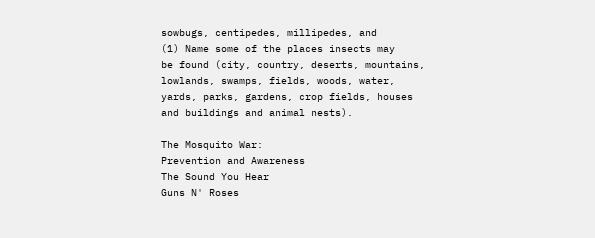sowbugs, centipedes, millipedes, and
(1) Name some of the places insects may
be found (city, country, deserts, mountains,
lowlands, swamps, fields, woods, water,
yards, parks, gardens, crop fields, houses
and buildings and animal nests).

The Mosquito War:
Prevention and Awareness
The Sound You Hear
Guns N' Roses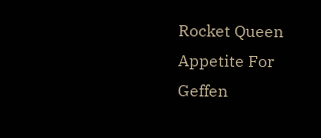Rocket Queen
Appetite For
Geffen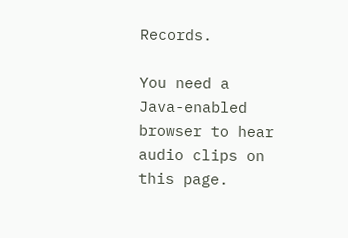Records.

You need a Java-enabled browser to hear audio clips on this page.